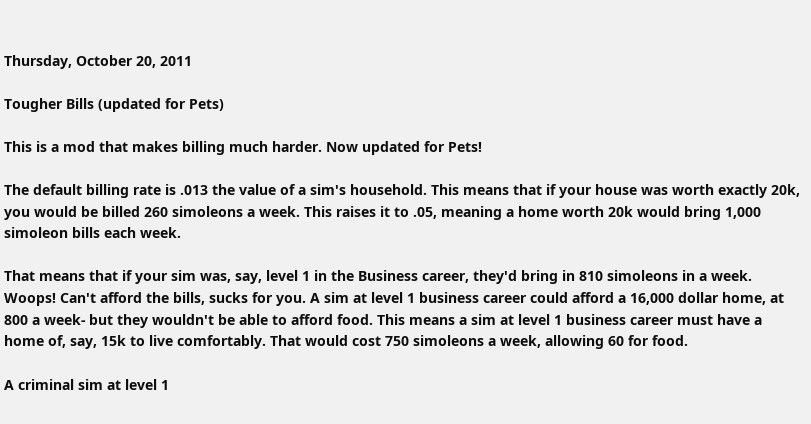Thursday, October 20, 2011

Tougher Bills (updated for Pets)

This is a mod that makes billing much harder. Now updated for Pets!

The default billing rate is .013 the value of a sim's household. This means that if your house was worth exactly 20k, you would be billed 260 simoleons a week. This raises it to .05, meaning a home worth 20k would bring 1,000 simoleon bills each week.

That means that if your sim was, say, level 1 in the Business career, they'd bring in 810 simoleons in a week. Woops! Can't afford the bills, sucks for you. A sim at level 1 business career could afford a 16,000 dollar home, at 800 a week- but they wouldn't be able to afford food. This means a sim at level 1 business career must have a home of, say, 15k to live comfortably. That would cost 750 simoleons a week, allowing 60 for food.

A criminal sim at level 1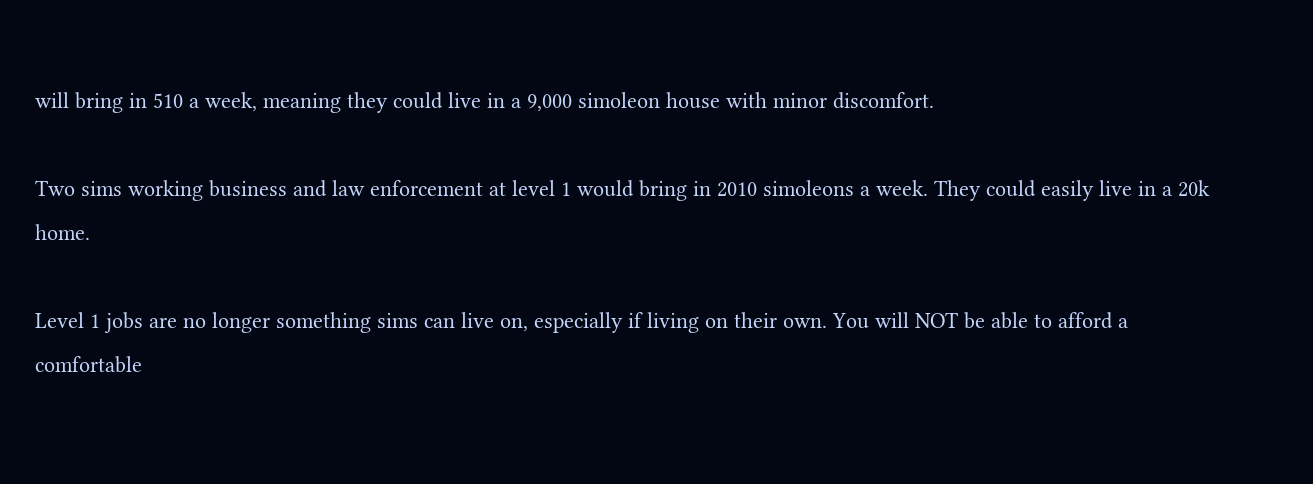will bring in 510 a week, meaning they could live in a 9,000 simoleon house with minor discomfort.

Two sims working business and law enforcement at level 1 would bring in 2010 simoleons a week. They could easily live in a 20k home.

Level 1 jobs are no longer something sims can live on, especially if living on their own. You will NOT be able to afford a comfortable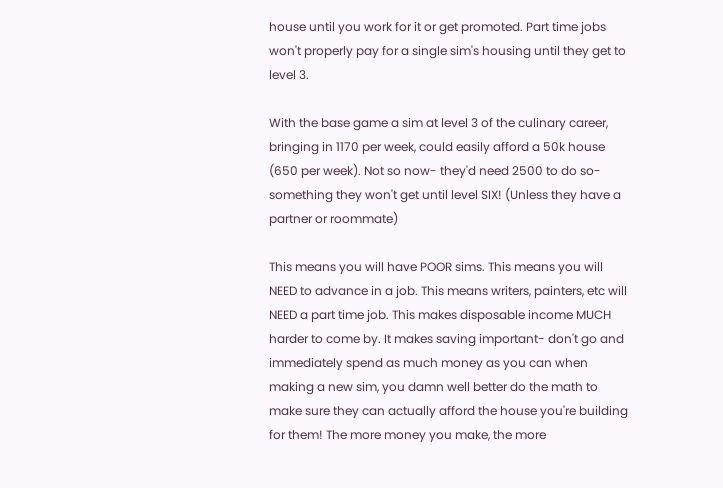house until you work for it or get promoted. Part time jobs won't properly pay for a single sim's housing until they get to level 3.

With the base game a sim at level 3 of the culinary career, bringing in 1170 per week, could easily afford a 50k house (650 per week). Not so now- they'd need 2500 to do so- something they won't get until level SIX! (Unless they have a partner or roommate)

This means you will have POOR sims. This means you will NEED to advance in a job. This means writers, painters, etc will NEED a part time job. This makes disposable income MUCH harder to come by. It makes saving important- don't go and immediately spend as much money as you can when making a new sim, you damn well better do the math to make sure they can actually afford the house you're building for them! The more money you make, the more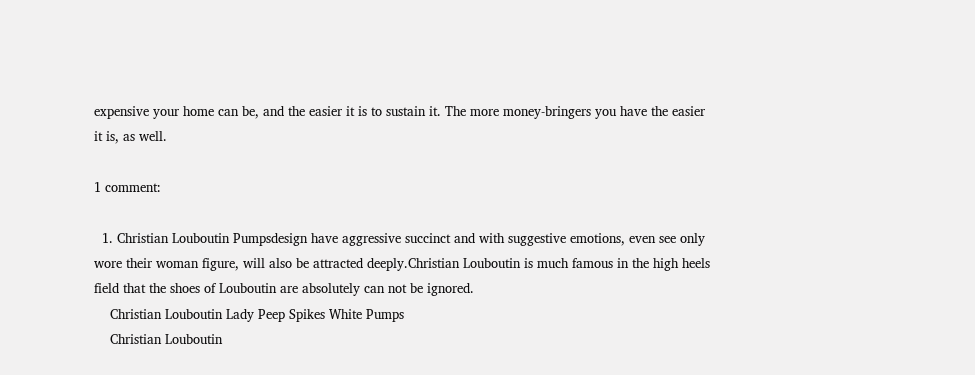expensive your home can be, and the easier it is to sustain it. The more money-bringers you have the easier it is, as well.

1 comment:

  1. Christian Louboutin Pumpsdesign have aggressive succinct and with suggestive emotions, even see only wore their woman figure, will also be attracted deeply.Christian Louboutin is much famous in the high heels field that the shoes of Louboutin are absolutely can not be ignored.
    Christian Louboutin Lady Peep Spikes White Pumps
    Christian Louboutin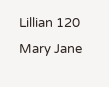Lillian 120 Mary Jane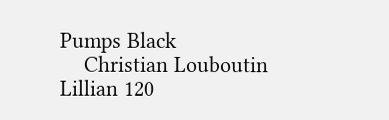Pumps Black
    Christian Louboutin Lillian 120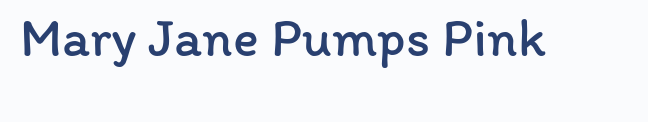Mary Jane Pumps Pink